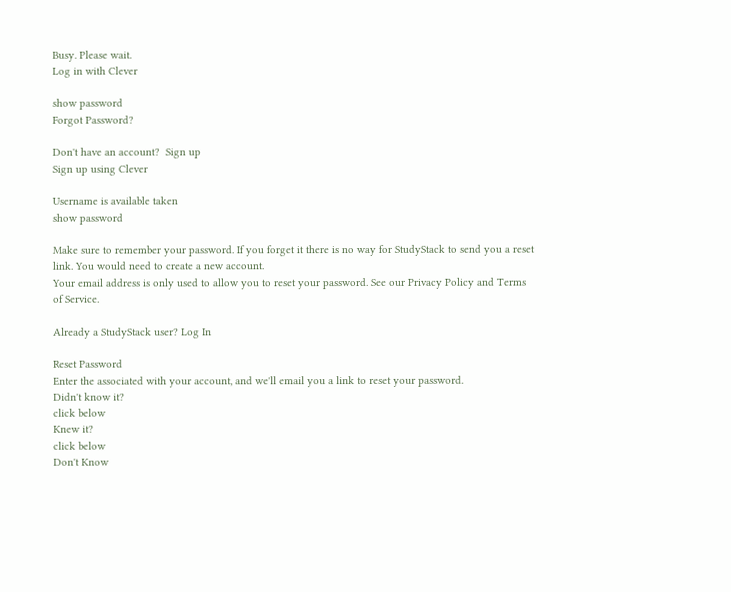Busy. Please wait.
Log in with Clever

show password
Forgot Password?

Don't have an account?  Sign up
Sign up using Clever

Username is available taken
show password

Make sure to remember your password. If you forget it there is no way for StudyStack to send you a reset link. You would need to create a new account.
Your email address is only used to allow you to reset your password. See our Privacy Policy and Terms of Service.

Already a StudyStack user? Log In

Reset Password
Enter the associated with your account, and we'll email you a link to reset your password.
Didn't know it?
click below
Knew it?
click below
Don't Know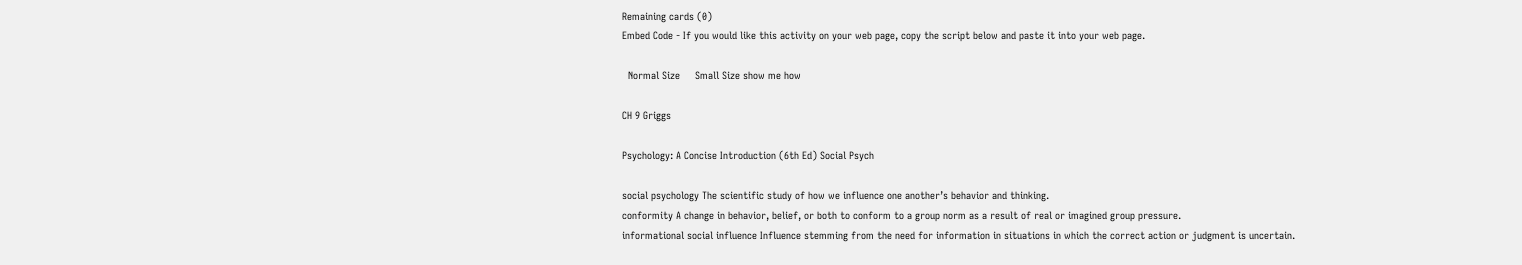Remaining cards (0)
Embed Code - If you would like this activity on your web page, copy the script below and paste it into your web page.

  Normal Size     Small Size show me how

CH 9 Griggs

Psychology: A Concise Introduction (6th Ed) Social Psych

social psychology The scientific study of how we influence one another’s behavior and thinking.
conformity A change in behavior, belief, or both to conform to a group norm as a result of real or imagined group pressure.
informational social influence Influence stemming from the need for information in situations in which the correct action or judgment is uncertain.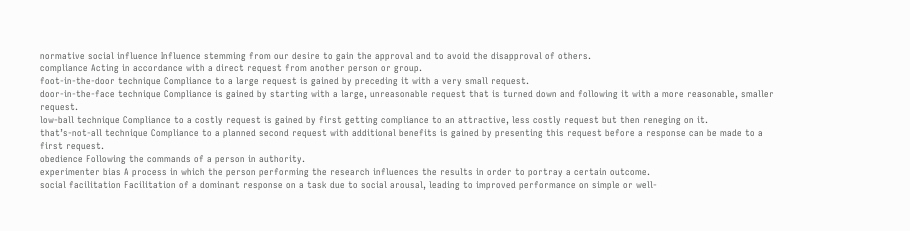normative social influence Influence stemming from our desire to gain the approval and to avoid the disapproval of others.
compliance Acting in accordance with a direct request from another person or group.
foot-in-the-door technique Compliance to a large request is gained by preceding it with a very small request.
door-in-the-face technique Compliance is gained by starting with a large, unreasonable request that is turned down and following it with a more reasonable, smaller request.
low-ball technique Compliance to a costly request is gained by first getting compliance to an attractive, less costly request but then reneging on it.
that’s-not-all technique Compliance to a planned second request with additional benefits is gained by presenting this request before a response can be made to a first request.
obedience Following the commands of a person in authority.
experimenter bias A process in which the person performing the research influences the results in order to portray a certain outcome.
social facilitation Facilitation of a dominant response on a task due to social arousal, leading to improved performance on simple or well-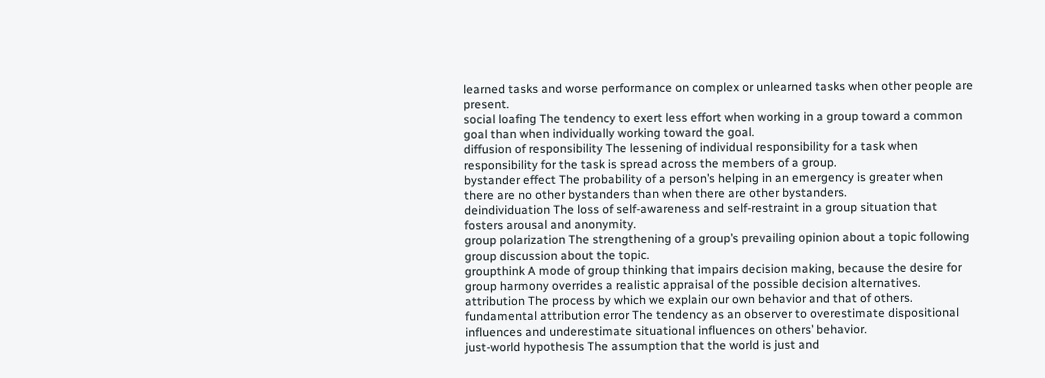learned tasks and worse performance on complex or unlearned tasks when other people are present.
social loafing The tendency to exert less effort when working in a group toward a common goal than when individually working toward the goal.
diffusion of responsibility The lessening of individual responsibility for a task when responsibility for the task is spread across the members of a group.
bystander effect The probability of a person’s helping in an emergency is greater when there are no other bystanders than when there are other bystanders.
deindividuation The loss of self-awareness and self-restraint in a group situation that fosters arousal and anonymity.
group polarization The strengthening of a group’s prevailing opinion about a topic following group discussion about the topic.
groupthink A mode of group thinking that impairs decision making, because the desire for group harmony overrides a realistic appraisal of the possible decision alternatives.
attribution The process by which we explain our own behavior and that of others.
fundamental attribution error The tendency as an observer to overestimate dispositional influences and underestimate situational influences on others’ behavior.
just-world hypothesis The assumption that the world is just and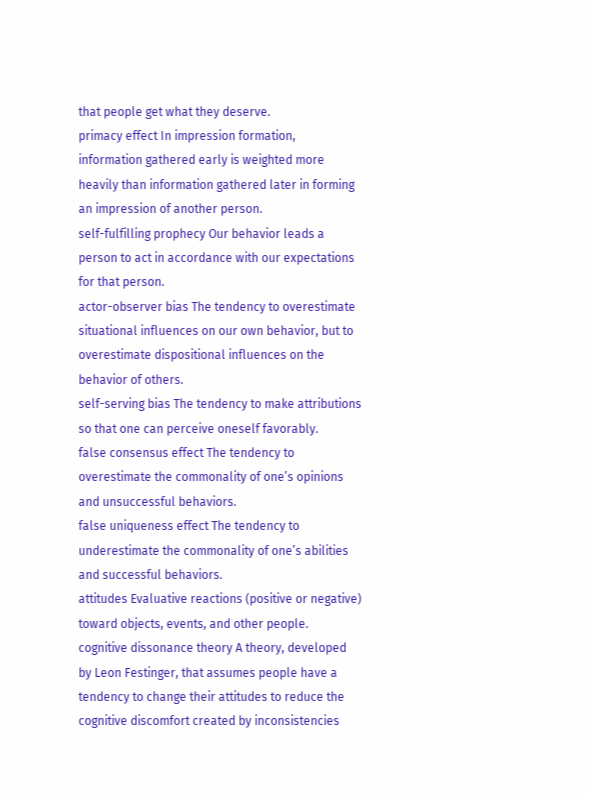that people get what they deserve.
primacy effect In impression formation, information gathered early is weighted more heavily than information gathered later in forming an impression of another person.
self-fulfilling prophecy Our behavior leads a person to act in accordance with our expectations for that person.
actor-observer bias The tendency to overestimate situational influences on our own behavior, but to overestimate dispositional influences on the behavior of others.
self-serving bias The tendency to make attributions so that one can perceive oneself favorably.
false consensus effect The tendency to overestimate the commonality of one’s opinions and unsuccessful behaviors.
false uniqueness effect The tendency to underestimate the commonality of one’s abilities and successful behaviors.
attitudes Evaluative reactions (positive or negative) toward objects, events, and other people.
cognitive dissonance theory A theory, developed by Leon Festinger, that assumes people have a tendency to change their attitudes to reduce the cognitive discomfort created by inconsistencies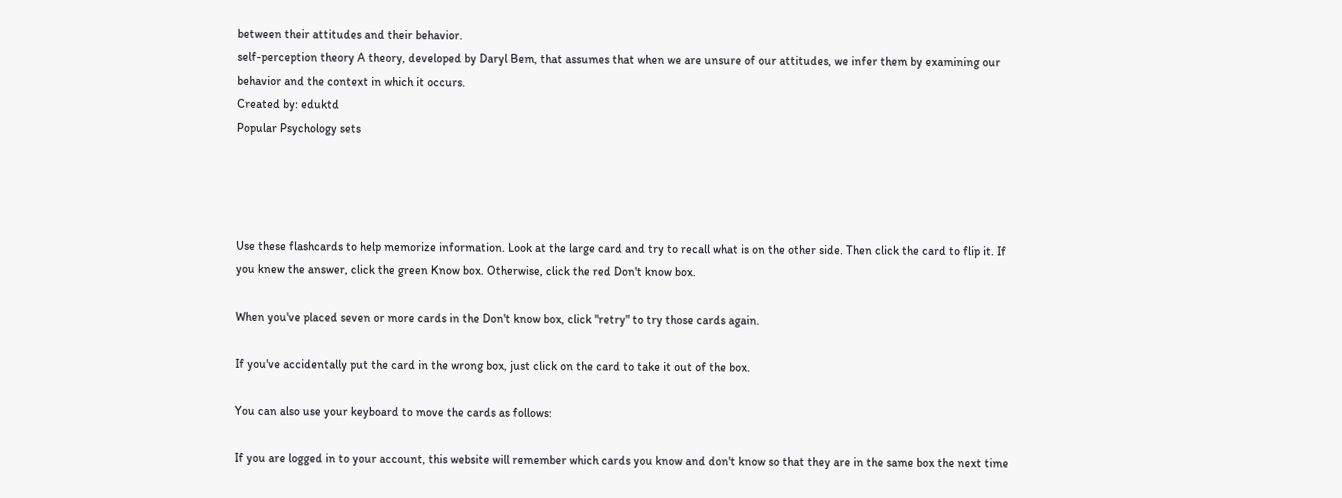between their attitudes and their behavior.
self-perception theory A theory, developed by Daryl Bem, that assumes that when we are unsure of our attitudes, we infer them by examining our behavior and the context in which it occurs.
Created by: eduktd
Popular Psychology sets




Use these flashcards to help memorize information. Look at the large card and try to recall what is on the other side. Then click the card to flip it. If you knew the answer, click the green Know box. Otherwise, click the red Don't know box.

When you've placed seven or more cards in the Don't know box, click "retry" to try those cards again.

If you've accidentally put the card in the wrong box, just click on the card to take it out of the box.

You can also use your keyboard to move the cards as follows:

If you are logged in to your account, this website will remember which cards you know and don't know so that they are in the same box the next time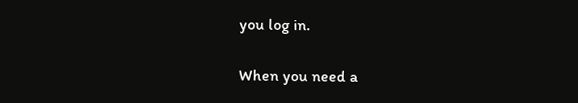you log in.

When you need a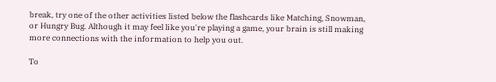break, try one of the other activities listed below the flashcards like Matching, Snowman, or Hungry Bug. Although it may feel like you're playing a game, your brain is still making more connections with the information to help you out.

To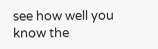see how well you know the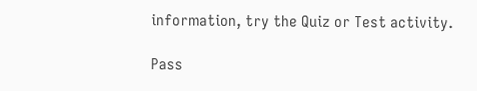information, try the Quiz or Test activity.

Pass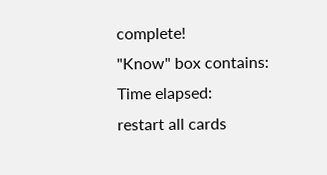complete!
"Know" box contains:
Time elapsed:
restart all cards